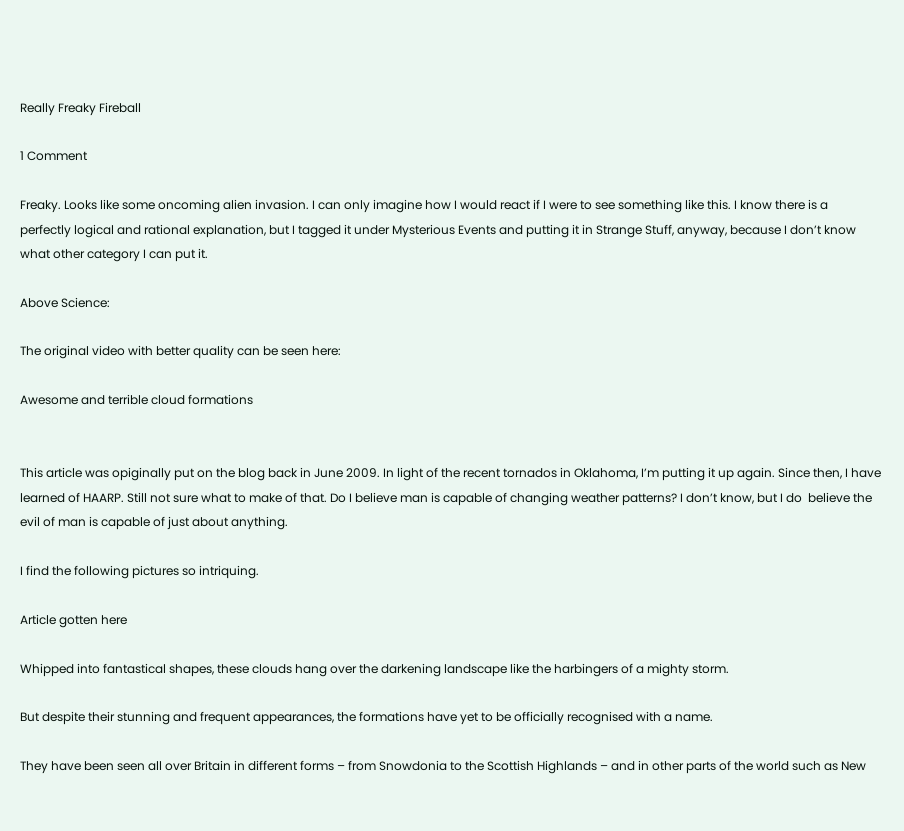Really Freaky Fireball

1 Comment

Freaky. Looks like some oncoming alien invasion. I can only imagine how I would react if I were to see something like this. I know there is a perfectly logical and rational explanation, but I tagged it under Mysterious Events and putting it in Strange Stuff, anyway, because I don’t know what other category I can put it.

Above Science:

The original video with better quality can be seen here:

Awesome and terrible cloud formations


This article was opiginally put on the blog back in June 2009. In light of the recent tornados in Oklahoma, I’m putting it up again. Since then, I have learned of HAARP. Still not sure what to make of that. Do I believe man is capable of changing weather patterns? I don’t know, but I do  believe the evil of man is capable of just about anything.

I find the following pictures so intriquing.

Article gotten here

Whipped into fantastical shapes, these clouds hang over the darkening landscape like the harbingers of a mighty storm.

But despite their stunning and frequent appearances, the formations have yet to be officially recognised with a name.

They have been seen all over Britain in different forms – from Snowdonia to the Scottish Highlands – and in other parts of the world such as New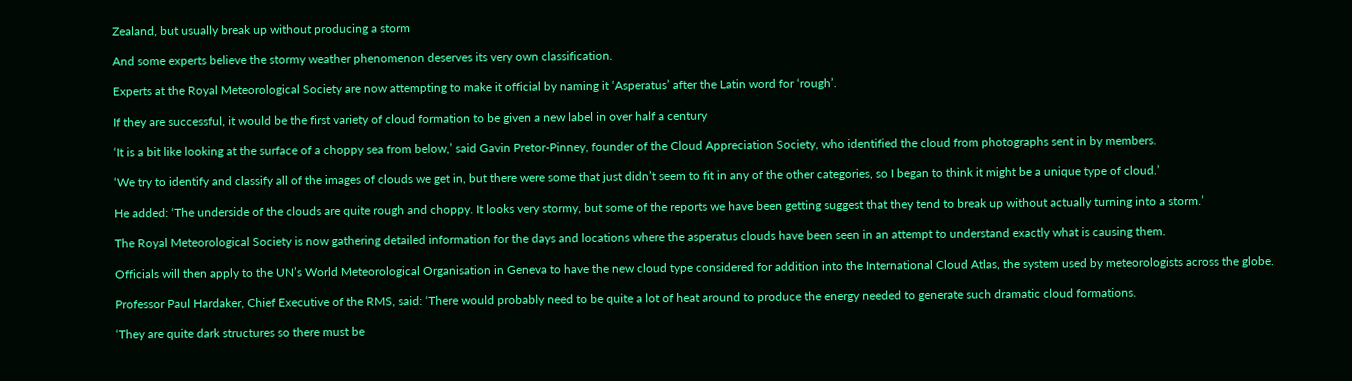Zealand, but usually break up without producing a storm

And some experts believe the stormy weather phenomenon deserves its very own classification.

Experts at the Royal Meteorological Society are now attempting to make it official by naming it ‘Asperatus’ after the Latin word for ‘rough’.

If they are successful, it would be the first variety of cloud formation to be given a new label in over half a century

‘It is a bit like looking at the surface of a choppy sea from below,’ said Gavin Pretor-Pinney, founder of the Cloud Appreciation Society, who identified the cloud from photographs sent in by members.

‘We try to identify and classify all of the images of clouds we get in, but there were some that just didn’t seem to fit in any of the other categories, so I began to think it might be a unique type of cloud.’

He added: ‘The underside of the clouds are quite rough and choppy. It looks very stormy, but some of the reports we have been getting suggest that they tend to break up without actually turning into a storm.’

The Royal Meteorological Society is now gathering detailed information for the days and locations where the asperatus clouds have been seen in an attempt to understand exactly what is causing them.

Officials will then apply to the UN’s World Meteorological Organisation in Geneva to have the new cloud type considered for addition into the International Cloud Atlas, the system used by meteorologists across the globe.

Professor Paul Hardaker, Chief Executive of the RMS, said: ‘There would probably need to be quite a lot of heat around to produce the energy needed to generate such dramatic cloud formations.

‘They are quite dark structures so there must be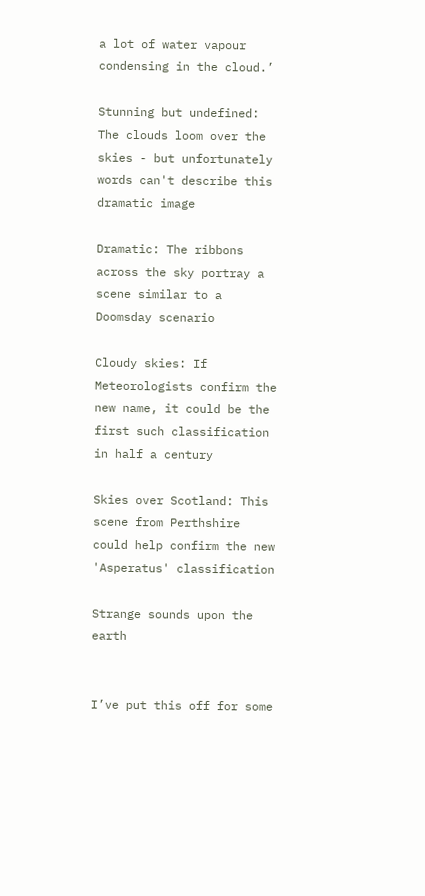a lot of water vapour condensing in the cloud.’

Stunning but undefined: The clouds loom over the skies - but unfortunately words can't describe this dramatic image

Dramatic: The ribbons across the sky portray a scene similar to a Doomsday scenario

Cloudy skies: If Meteorologists confirm the new name, it could be the first such classification in half a century

Skies over Scotland: This scene from Perthshire could help confirm the new 'Asperatus' classification

Strange sounds upon the earth


I’ve put this off for some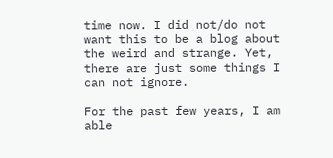time now. I did not/do not want this to be a blog about the weird and strange. Yet, there are just some things I can not ignore.

For the past few years, I am able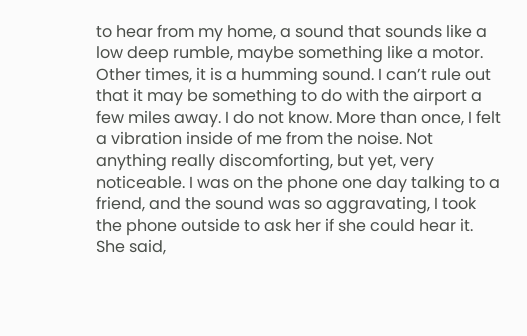to hear from my home, a sound that sounds like a low deep rumble, maybe something like a motor. Other times, it is a humming sound. I can’t rule out that it may be something to do with the airport a few miles away. I do not know. More than once, I felt a vibration inside of me from the noise. Not anything really discomforting, but yet, very noticeable. I was on the phone one day talking to a friend, and the sound was so aggravating, I took the phone outside to ask her if she could hear it. She said,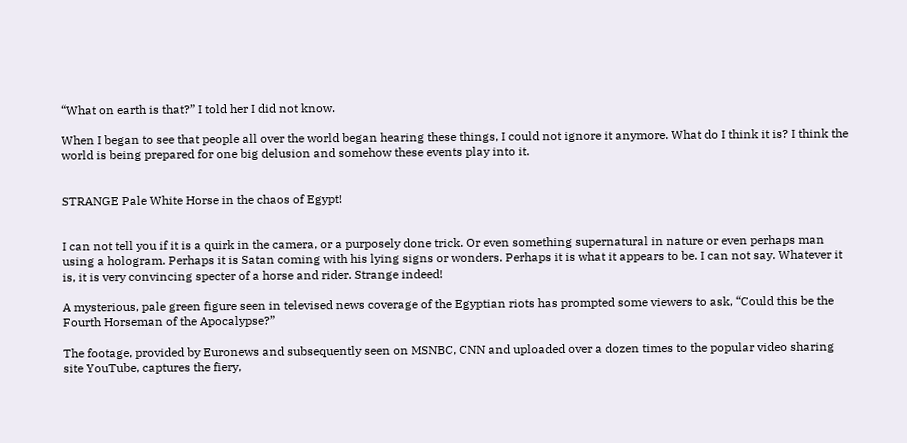“What on earth is that?” I told her I did not know.

When I began to see that people all over the world began hearing these things, I could not ignore it anymore. What do I think it is? I think the world is being prepared for one big delusion and somehow these events play into it.


STRANGE Pale White Horse in the chaos of Egypt!


I can not tell you if it is a quirk in the camera, or a purposely done trick. Or even something supernatural in nature or even perhaps man using a hologram. Perhaps it is Satan coming with his lying signs or wonders. Perhaps it is what it appears to be. I can not say. Whatever it is, it is very convincing specter of a horse and rider. Strange indeed!

A mysterious, pale green figure seen in televised news coverage of the Egyptian riots has prompted some viewers to ask, “Could this be the Fourth Horseman of the Apocalypse?”

The footage, provided by Euronews and subsequently seen on MSNBC, CNN and uploaded over a dozen times to the popular video sharing site YouTube, captures the fiery,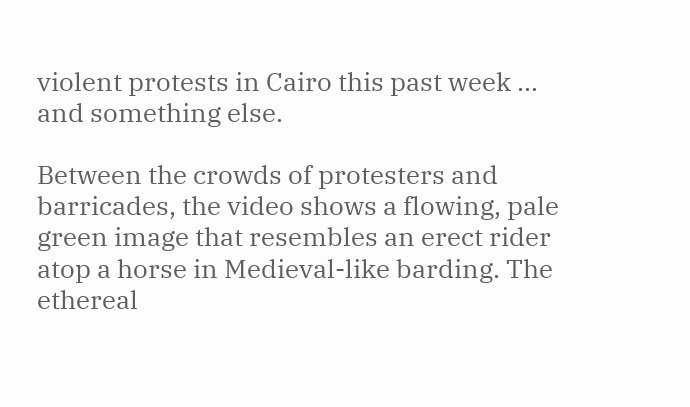violent protests in Cairo this past week … and something else.

Between the crowds of protesters and barricades, the video shows a flowing, pale green image that resembles an erect rider atop a horse in Medieval-like barding. The ethereal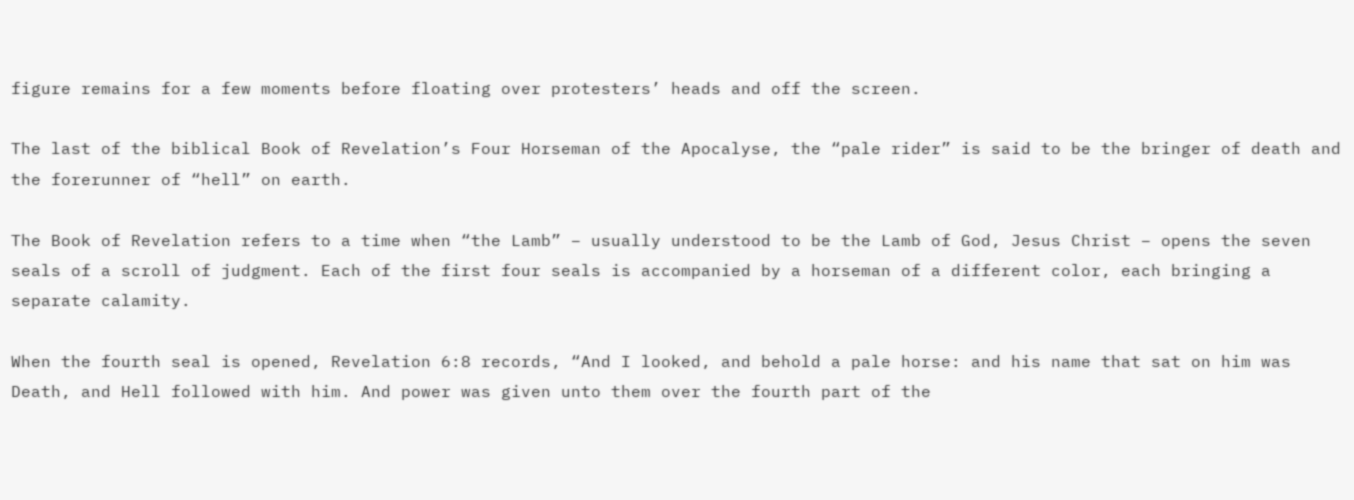figure remains for a few moments before floating over protesters’ heads and off the screen.

The last of the biblical Book of Revelation’s Four Horseman of the Apocalyse, the “pale rider” is said to be the bringer of death and the forerunner of “hell” on earth.

The Book of Revelation refers to a time when “the Lamb” – usually understood to be the Lamb of God, Jesus Christ – opens the seven seals of a scroll of judgment. Each of the first four seals is accompanied by a horseman of a different color, each bringing a separate calamity.

When the fourth seal is opened, Revelation 6:8 records, “And I looked, and behold a pale horse: and his name that sat on him was Death, and Hell followed with him. And power was given unto them over the fourth part of the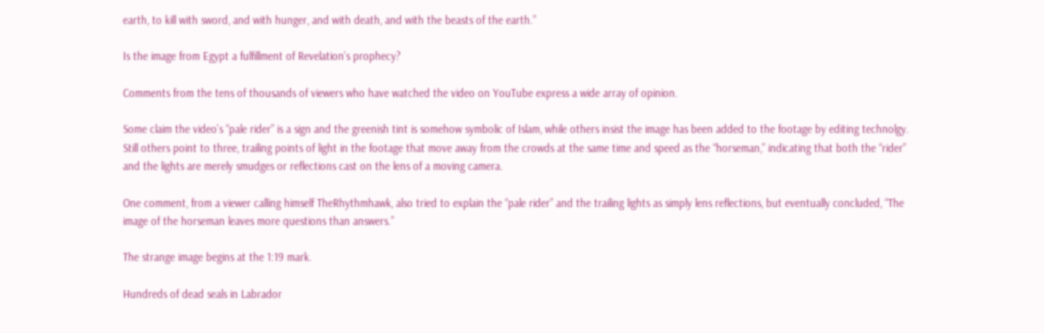earth, to kill with sword, and with hunger, and with death, and with the beasts of the earth.”

Is the image from Egypt a fulfillment of Revelation’s prophecy?

Comments from the tens of thousands of viewers who have watched the video on YouTube express a wide array of opinion.

Some claim the video’s “pale rider” is a sign and the greenish tint is somehow symbolic of Islam, while others insist the image has been added to the footage by editing technolgy. Still others point to three, trailing points of light in the footage that move away from the crowds at the same time and speed as the “horseman,” indicating that both the “rider” and the lights are merely smudges or reflections cast on the lens of a moving camera.

One comment, from a viewer calling himself TheRhythmhawk, also tried to explain the “pale rider” and the trailing lights as simply lens reflections, but eventually concluded, “The image of the horseman leaves more questions than answers.”

The strange image begins at the 1:19 mark.

Hundreds of dead seals in Labrador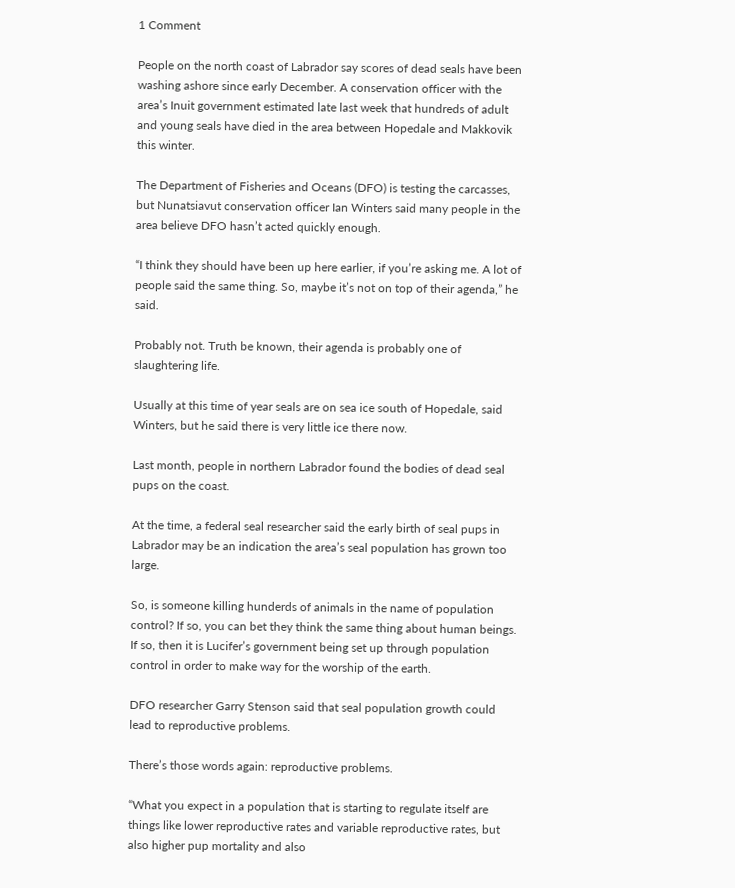1 Comment

People on the north coast of Labrador say scores of dead seals have been washing ashore since early December. A conservation officer with the area’s Inuit government estimated late last week that hundreds of adult and young seals have died in the area between Hopedale and Makkovik this winter.

The Department of Fisheries and Oceans (DFO) is testing the carcasses, but Nunatsiavut conservation officer Ian Winters said many people in the area believe DFO hasn’t acted quickly enough.

“I think they should have been up here earlier, if you’re asking me. A lot of people said the same thing. So, maybe it’s not on top of their agenda,” he said.

Probably not. Truth be known, their agenda is probably one of slaughtering life.

Usually at this time of year seals are on sea ice south of Hopedale, said Winters, but he said there is very little ice there now.

Last month, people in northern Labrador found the bodies of dead seal pups on the coast.

At the time, a federal seal researcher said the early birth of seal pups in Labrador may be an indication the area’s seal population has grown too large.

So, is someone killing hunderds of animals in the name of population control? If so, you can bet they think the same thing about human beings. If so, then it is Lucifer’s government being set up through population control in order to make way for the worship of the earth.

DFO researcher Garry Stenson said that seal population growth could lead to reproductive problems.

There’s those words again: reproductive problems.

“What you expect in a population that is starting to regulate itself are things like lower reproductive rates and variable reproductive rates, but also higher pup mortality and also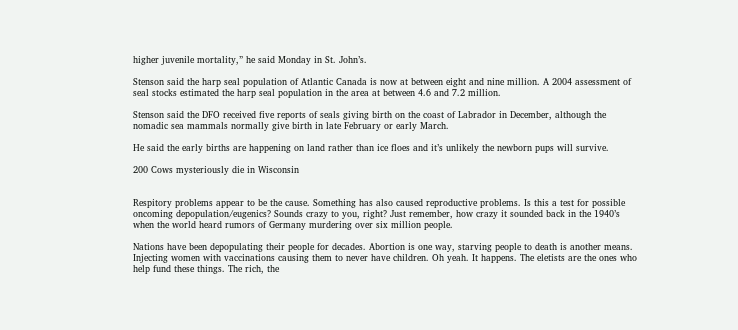higher juvenile mortality,” he said Monday in St. John’s.

Stenson said the harp seal population of Atlantic Canada is now at between eight and nine million. A 2004 assessment of seal stocks estimated the harp seal population in the area at between 4.6 and 7.2 million.

Stenson said the DFO received five reports of seals giving birth on the coast of Labrador in December, although the nomadic sea mammals normally give birth in late February or early March.

He said the early births are happening on land rather than ice floes and it’s unlikely the newborn pups will survive.

200 Cows mysteriously die in Wisconsin


Respitory problems appear to be the cause. Something has also caused reproductive problems. Is this a test for possible oncoming depopulation/eugenics? Sounds crazy to you, right? Just remember, how crazy it sounded back in the 1940’s when the world heard rumors of Germany murdering over six million people.

Nations have been depopulating their people for decades. Abortion is one way, starving people to death is another means. Injecting women with vaccinations causing them to never have children. Oh yeah. It happens. The eletists are the ones who help fund these things. The rich, the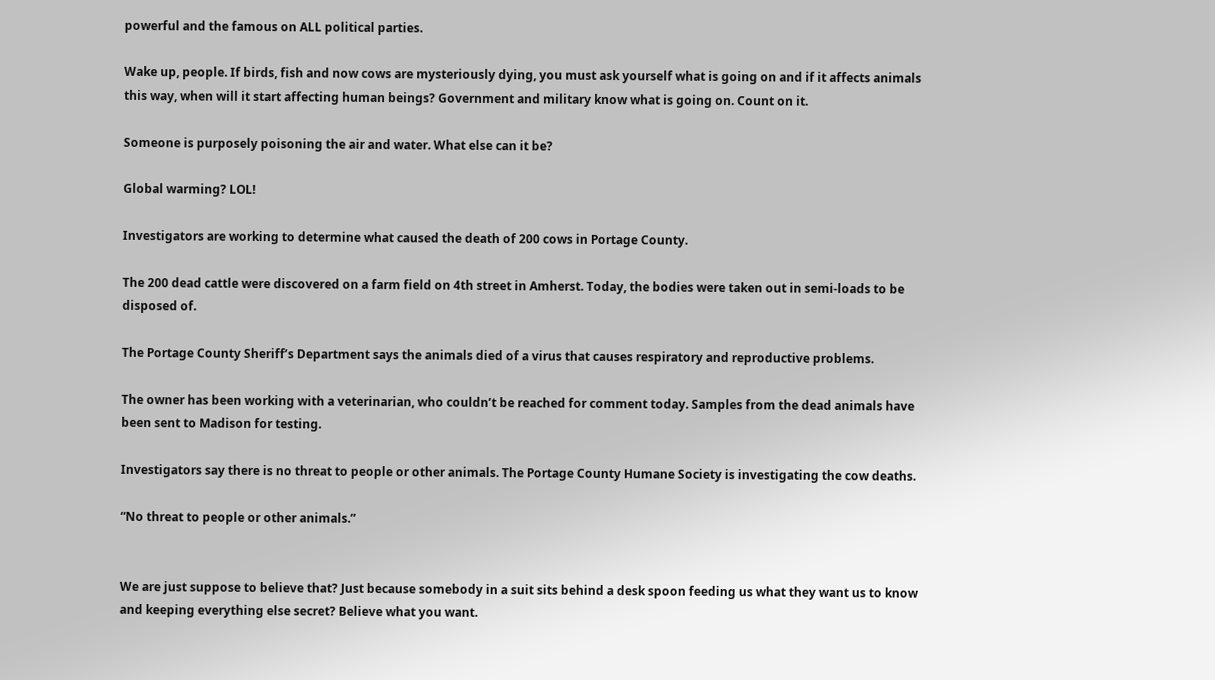powerful and the famous on ALL political parties.

Wake up, people. If birds, fish and now cows are mysteriously dying, you must ask yourself what is going on and if it affects animals this way, when will it start affecting human beings? Government and military know what is going on. Count on it.

Someone is purposely poisoning the air and water. What else can it be?

Global warming? LOL!

Investigators are working to determine what caused the death of 200 cows in Portage County.

The 200 dead cattle were discovered on a farm field on 4th street in Amherst. Today, the bodies were taken out in semi-loads to be disposed of.

The Portage County Sheriff’s Department says the animals died of a virus that causes respiratory and reproductive problems.

The owner has been working with a veterinarian, who couldn’t be reached for comment today. Samples from the dead animals have been sent to Madison for testing.

Investigators say there is no threat to people or other animals. The Portage County Humane Society is investigating the cow deaths.

“No threat to people or other animals.”


We are just suppose to believe that? Just because somebody in a suit sits behind a desk spoon feeding us what they want us to know and keeping everything else secret? Believe what you want.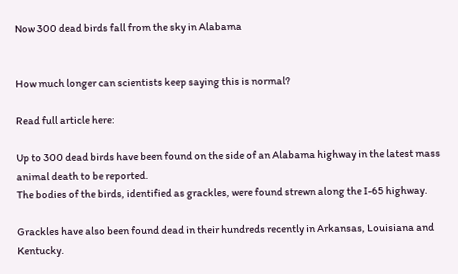Now 300 dead birds fall from the sky in Alabama


How much longer can scientists keep saying this is normal?

Read full article here:

Up to 300 dead birds have been found on the side of an Alabama highway in the latest mass animal death to be reported.
The bodies of the birds, identified as grackles, were found strewn along the I-65 highway.

Grackles have also been found dead in their hundreds recently in Arkansas, Louisiana and Kentucky.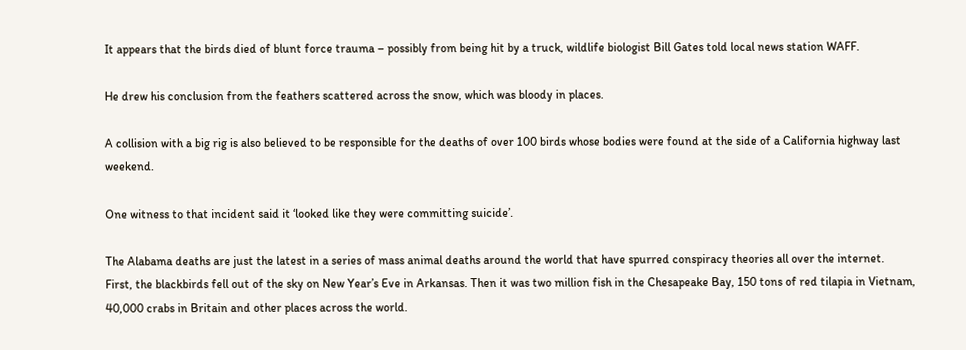It appears that the birds died of blunt force trauma – possibly from being hit by a truck, wildlife biologist Bill Gates told local news station WAFF.

He drew his conclusion from the feathers scattered across the snow, which was bloody in places.

A collision with a big rig is also believed to be responsible for the deaths of over 100 birds whose bodies were found at the side of a California highway last weekend.

One witness to that incident said it ‘looked like they were committing suicide’.

The Alabama deaths are just the latest in a series of mass animal deaths around the world that have spurred conspiracy theories all over the internet.
First, the blackbirds fell out of the sky on New Year’s Eve in Arkansas. Then it was two million fish in the Chesapeake Bay, 150 tons of red tilapia in Vietnam, 40,000 crabs in Britain and other places across the world.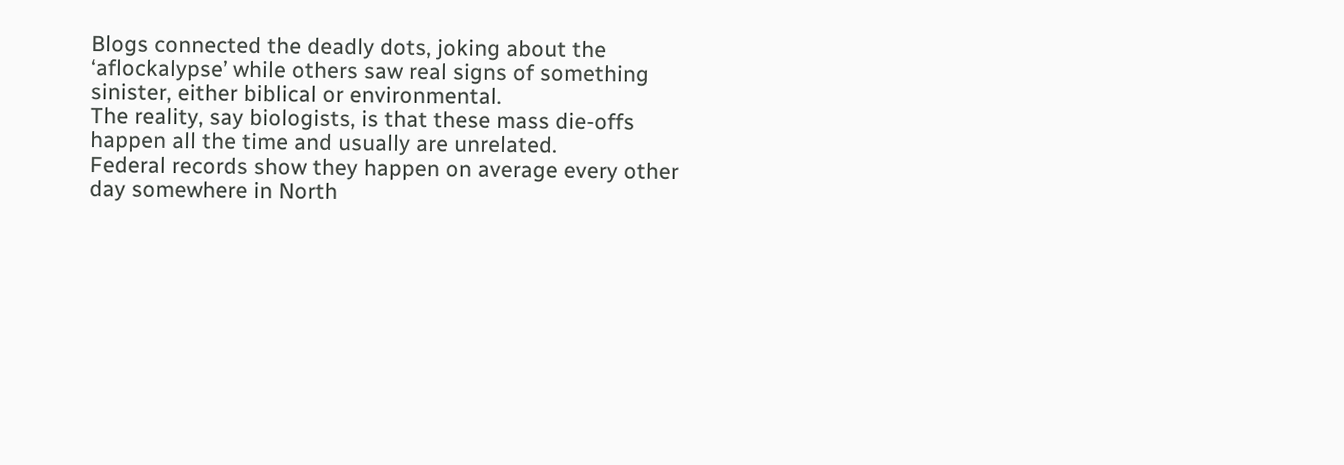Blogs connected the deadly dots, joking about the ‘aflockalypse’ while others saw real signs of something sinister, either biblical or environmental.
The reality, say biologists, is that these mass die-offs happen all the time and usually are unrelated.
Federal records show they happen on average every other day somewhere in North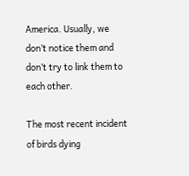America. Usually, we don’t notice them and don’t try to link them to each other.

The most recent incident of birds dying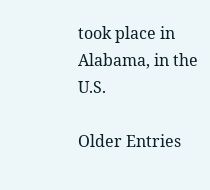took place in Alabama, in the U.S.

Older Entries